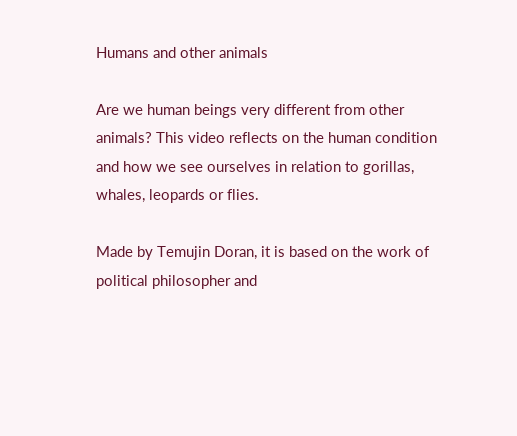Humans and other animals

Are we human beings very different from other animals? This video reflects on the human condition and how we see ourselves in relation to gorillas, whales, leopards or flies.

Made by Temujin Doran, it is based on the work of political philosopher and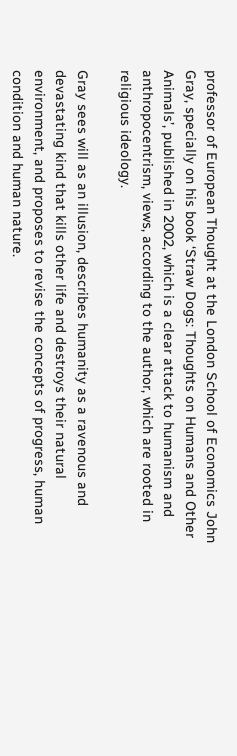professor of European Thought at the London School of Economics John Gray, specially on his book ‘Straw Dogs: Thoughts on Humans and Other Animals’, published in 2002, which is a clear attack to humanism and anthropocentrism, views, according to the author, which are rooted in religious ideology.

Gray sees will as an illusion, describes humanity as a ravenous and devastating kind that kills other life and destroys their natural environment, and proposes to revise the concepts of progress, human condition and human nature.